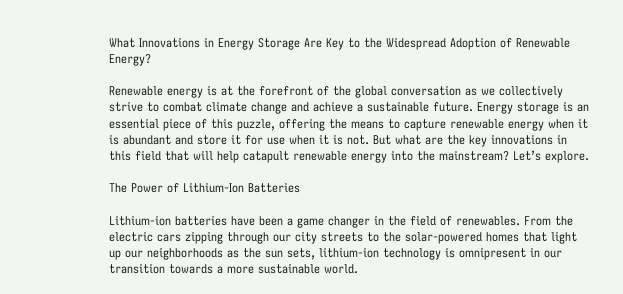What Innovations in Energy Storage Are Key to the Widespread Adoption of Renewable Energy?

Renewable energy is at the forefront of the global conversation as we collectively strive to combat climate change and achieve a sustainable future. Energy storage is an essential piece of this puzzle, offering the means to capture renewable energy when it is abundant and store it for use when it is not. But what are the key innovations in this field that will help catapult renewable energy into the mainstream? Let’s explore.

The Power of Lithium-Ion Batteries

Lithium-ion batteries have been a game changer in the field of renewables. From the electric cars zipping through our city streets to the solar-powered homes that light up our neighborhoods as the sun sets, lithium-ion technology is omnipresent in our transition towards a more sustainable world.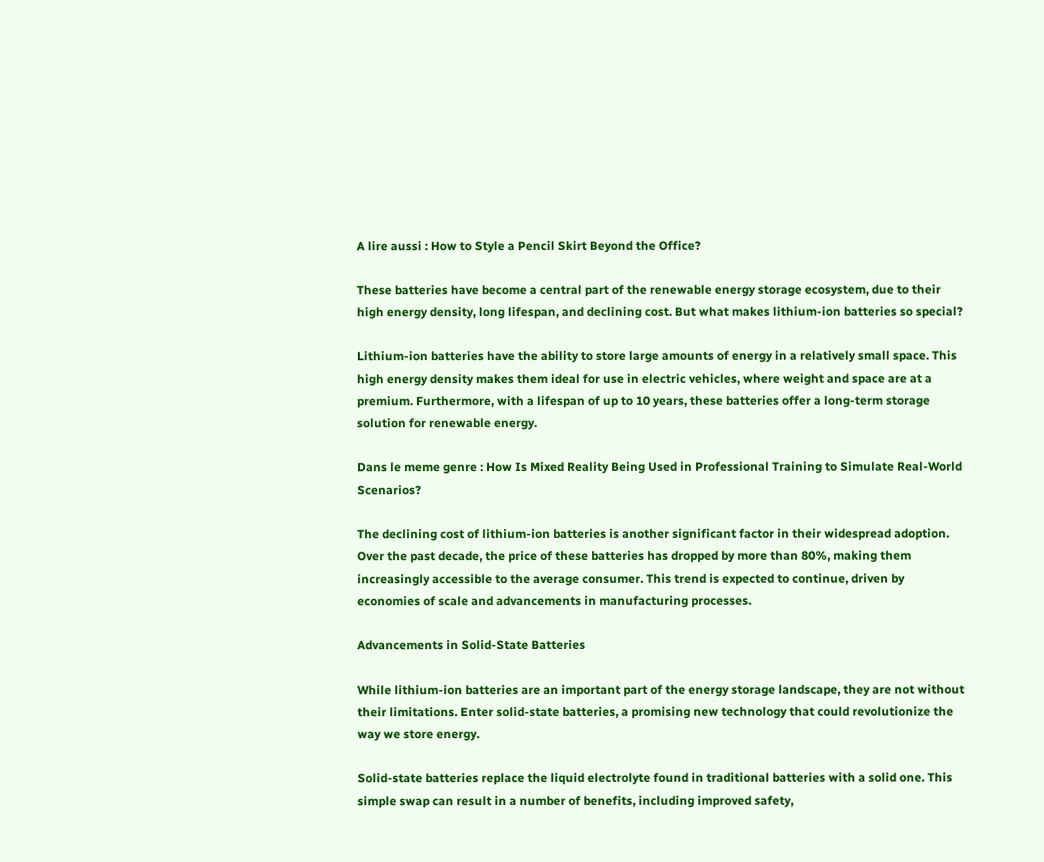A lire aussi : How to Style a Pencil Skirt Beyond the Office?

These batteries have become a central part of the renewable energy storage ecosystem, due to their high energy density, long lifespan, and declining cost. But what makes lithium-ion batteries so special?

Lithium-ion batteries have the ability to store large amounts of energy in a relatively small space. This high energy density makes them ideal for use in electric vehicles, where weight and space are at a premium. Furthermore, with a lifespan of up to 10 years, these batteries offer a long-term storage solution for renewable energy.

Dans le meme genre : How Is Mixed Reality Being Used in Professional Training to Simulate Real-World Scenarios?

The declining cost of lithium-ion batteries is another significant factor in their widespread adoption. Over the past decade, the price of these batteries has dropped by more than 80%, making them increasingly accessible to the average consumer. This trend is expected to continue, driven by economies of scale and advancements in manufacturing processes.

Advancements in Solid-State Batteries

While lithium-ion batteries are an important part of the energy storage landscape, they are not without their limitations. Enter solid-state batteries, a promising new technology that could revolutionize the way we store energy.

Solid-state batteries replace the liquid electrolyte found in traditional batteries with a solid one. This simple swap can result in a number of benefits, including improved safety,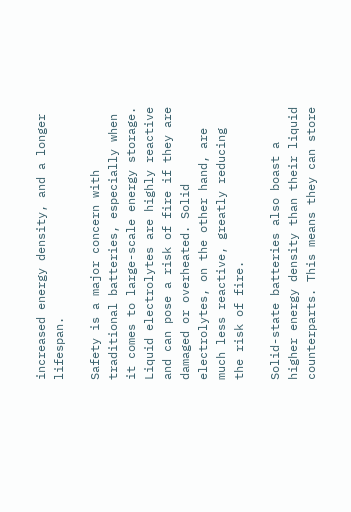increased energy density, and a longer lifespan.

Safety is a major concern with traditional batteries, especially when it comes to large-scale energy storage. Liquid electrolytes are highly reactive and can pose a risk of fire if they are damaged or overheated. Solid electrolytes, on the other hand, are much less reactive, greatly reducing the risk of fire.

Solid-state batteries also boast a higher energy density than their liquid counterparts. This means they can store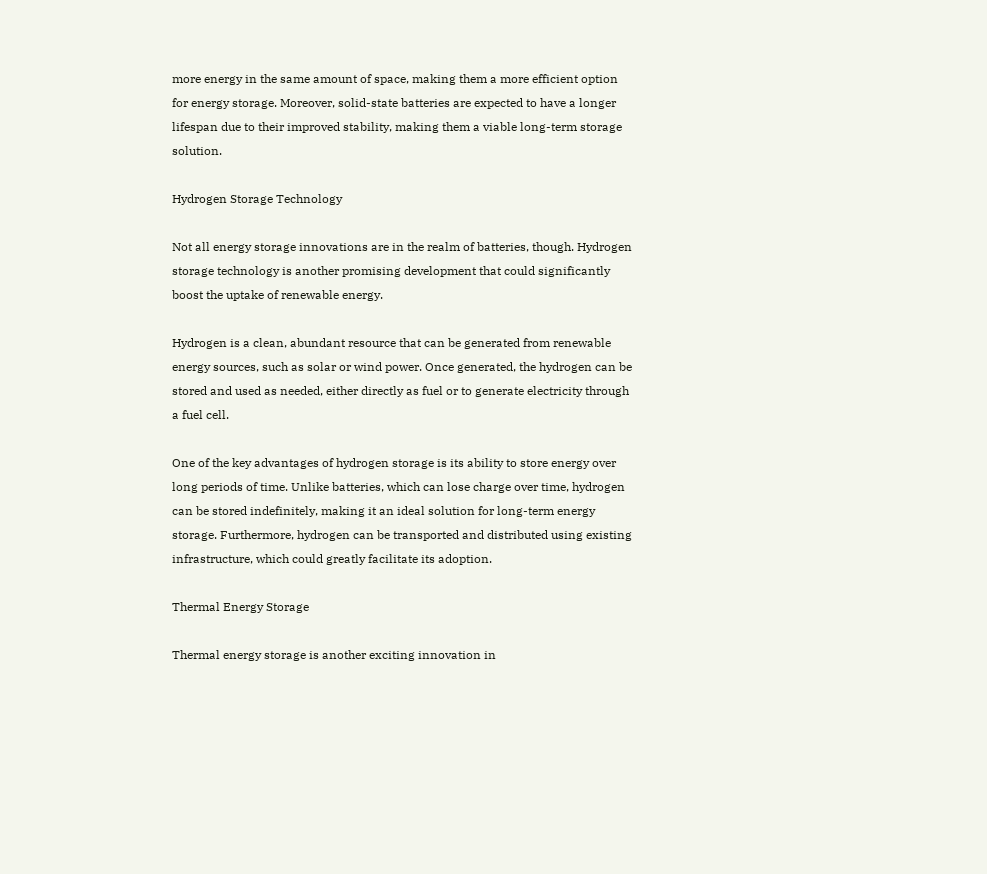more energy in the same amount of space, making them a more efficient option for energy storage. Moreover, solid-state batteries are expected to have a longer lifespan due to their improved stability, making them a viable long-term storage solution.

Hydrogen Storage Technology

Not all energy storage innovations are in the realm of batteries, though. Hydrogen storage technology is another promising development that could significantly boost the uptake of renewable energy.

Hydrogen is a clean, abundant resource that can be generated from renewable energy sources, such as solar or wind power. Once generated, the hydrogen can be stored and used as needed, either directly as fuel or to generate electricity through a fuel cell.

One of the key advantages of hydrogen storage is its ability to store energy over long periods of time. Unlike batteries, which can lose charge over time, hydrogen can be stored indefinitely, making it an ideal solution for long-term energy storage. Furthermore, hydrogen can be transported and distributed using existing infrastructure, which could greatly facilitate its adoption.

Thermal Energy Storage

Thermal energy storage is another exciting innovation in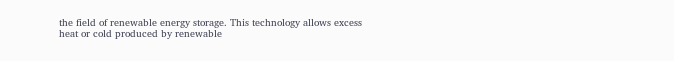the field of renewable energy storage. This technology allows excess heat or cold produced by renewable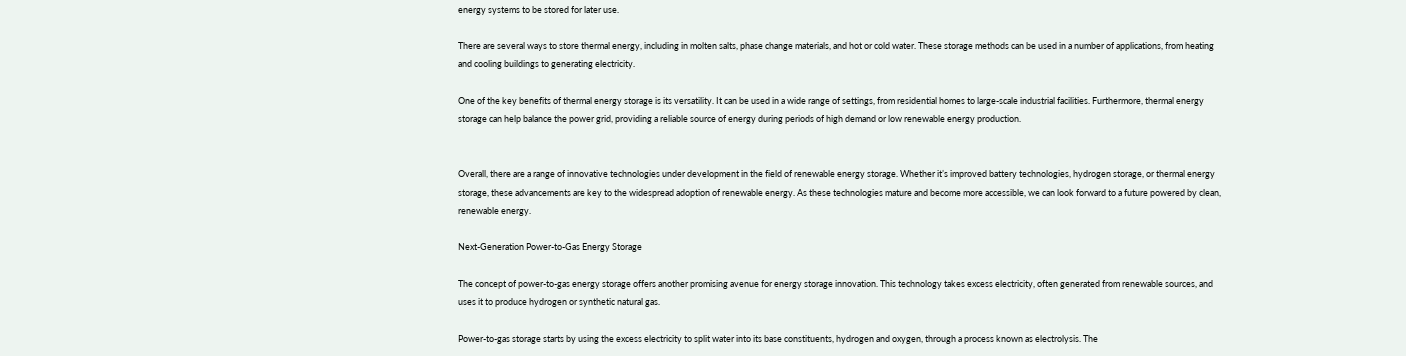energy systems to be stored for later use.

There are several ways to store thermal energy, including in molten salts, phase change materials, and hot or cold water. These storage methods can be used in a number of applications, from heating and cooling buildings to generating electricity.

One of the key benefits of thermal energy storage is its versatility. It can be used in a wide range of settings, from residential homes to large-scale industrial facilities. Furthermore, thermal energy storage can help balance the power grid, providing a reliable source of energy during periods of high demand or low renewable energy production.


Overall, there are a range of innovative technologies under development in the field of renewable energy storage. Whether it’s improved battery technologies, hydrogen storage, or thermal energy storage, these advancements are key to the widespread adoption of renewable energy. As these technologies mature and become more accessible, we can look forward to a future powered by clean, renewable energy.

Next-Generation Power-to-Gas Energy Storage

The concept of power-to-gas energy storage offers another promising avenue for energy storage innovation. This technology takes excess electricity, often generated from renewable sources, and uses it to produce hydrogen or synthetic natural gas.

Power-to-gas storage starts by using the excess electricity to split water into its base constituents, hydrogen and oxygen, through a process known as electrolysis. The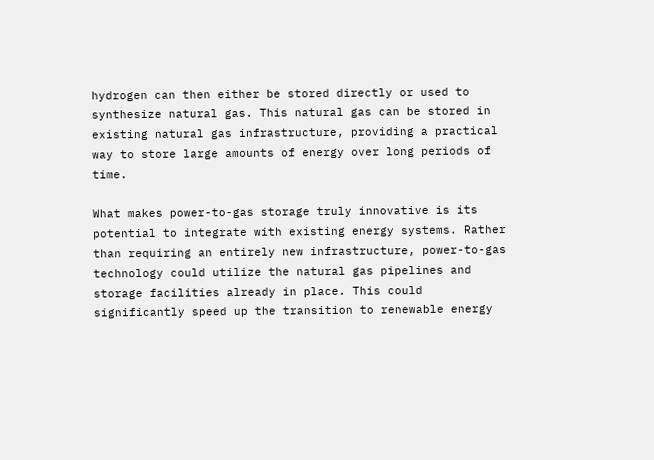hydrogen can then either be stored directly or used to synthesize natural gas. This natural gas can be stored in existing natural gas infrastructure, providing a practical way to store large amounts of energy over long periods of time.

What makes power-to-gas storage truly innovative is its potential to integrate with existing energy systems. Rather than requiring an entirely new infrastructure, power-to-gas technology could utilize the natural gas pipelines and storage facilities already in place. This could significantly speed up the transition to renewable energy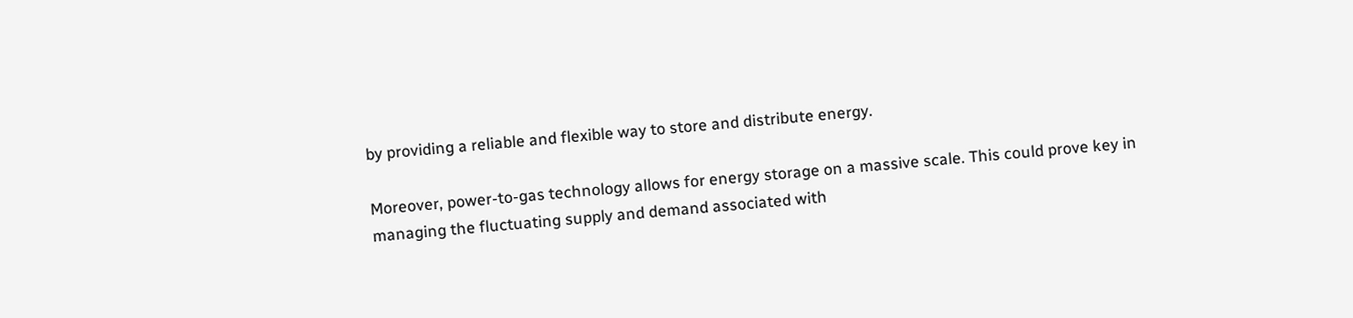by providing a reliable and flexible way to store and distribute energy.

Moreover, power-to-gas technology allows for energy storage on a massive scale. This could prove key in managing the fluctuating supply and demand associated with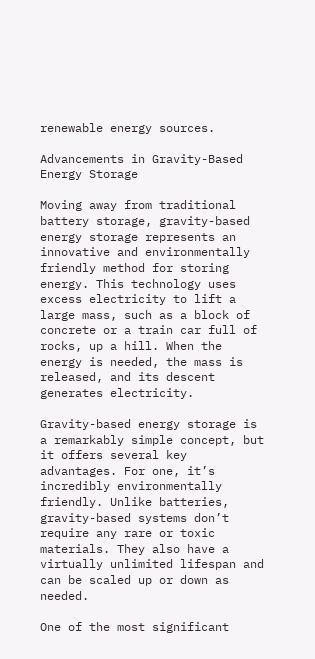renewable energy sources.

Advancements in Gravity-Based Energy Storage

Moving away from traditional battery storage, gravity-based energy storage represents an innovative and environmentally friendly method for storing energy. This technology uses excess electricity to lift a large mass, such as a block of concrete or a train car full of rocks, up a hill. When the energy is needed, the mass is released, and its descent generates electricity.

Gravity-based energy storage is a remarkably simple concept, but it offers several key advantages. For one, it’s incredibly environmentally friendly. Unlike batteries, gravity-based systems don’t require any rare or toxic materials. They also have a virtually unlimited lifespan and can be scaled up or down as needed.

One of the most significant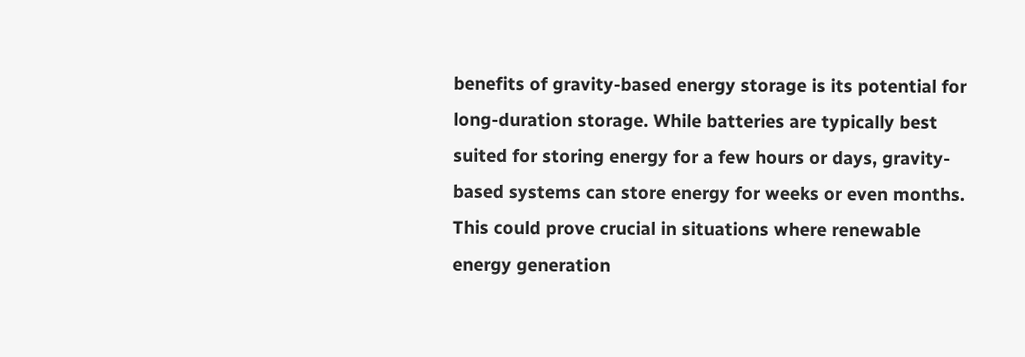benefits of gravity-based energy storage is its potential for long-duration storage. While batteries are typically best suited for storing energy for a few hours or days, gravity-based systems can store energy for weeks or even months. This could prove crucial in situations where renewable energy generation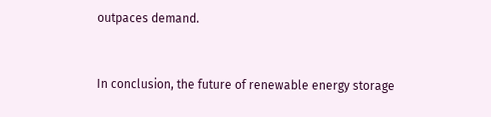outpaces demand.


In conclusion, the future of renewable energy storage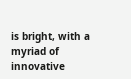is bright, with a myriad of innovative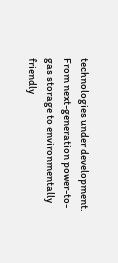technologies under development. From next-generation power-to-gas storage to environmentally friendly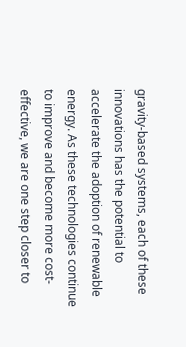gravity-based systems, each of these innovations has the potential to accelerate the adoption of renewable energy. As these technologies continue to improve and become more cost-effective, we are one step closer to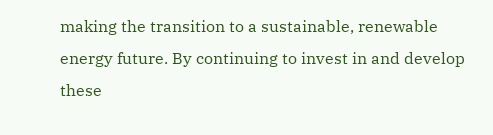making the transition to a sustainable, renewable energy future. By continuing to invest in and develop these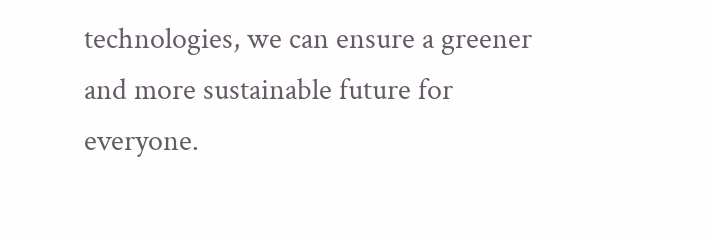technologies, we can ensure a greener and more sustainable future for everyone.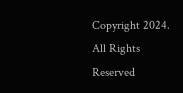Copyright 2024. All Rights Reserved